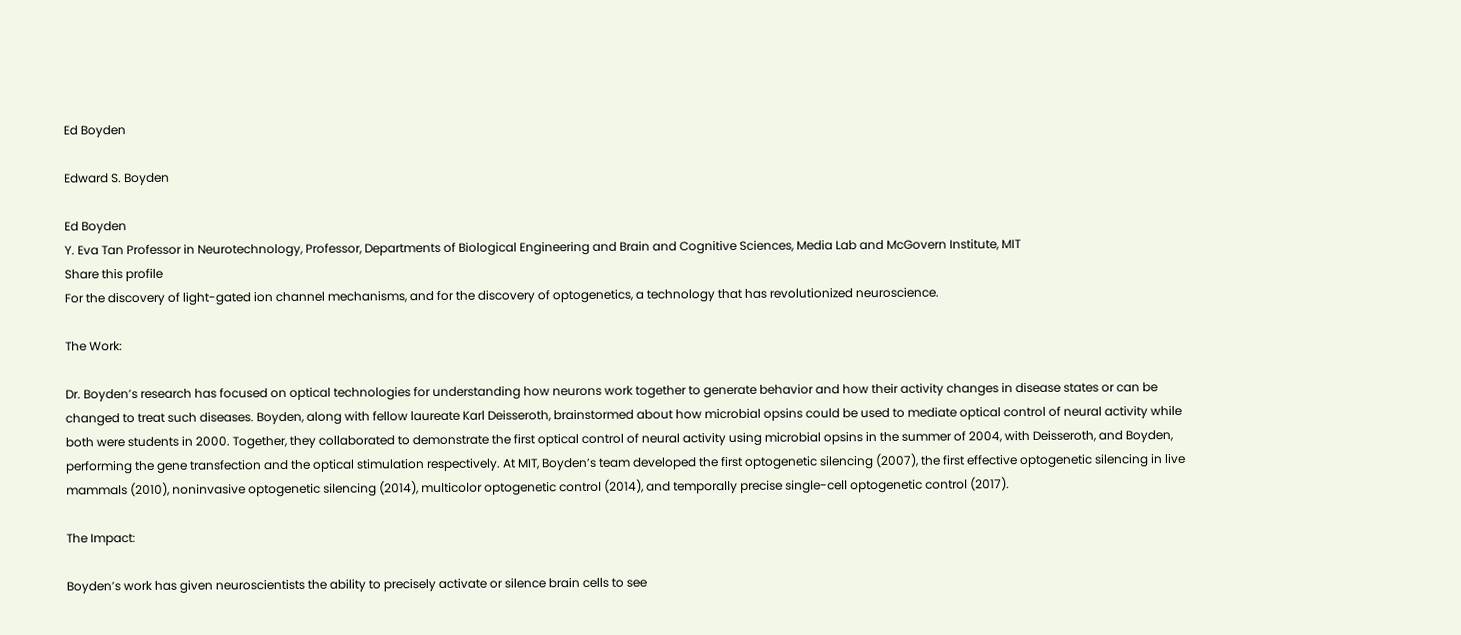Ed Boyden

Edward S. Boyden

Ed Boyden
Y. Eva Tan Professor in Neurotechnology, Professor, Departments of Biological Engineering and Brain and Cognitive Sciences, Media Lab and McGovern Institute, MIT
Share this profile
For the discovery of light-gated ion channel mechanisms, and for the discovery of optogenetics, a technology that has revolutionized neuroscience.

The Work:

Dr. Boyden’s research has focused on optical technologies for understanding how neurons work together to generate behavior and how their activity changes in disease states or can be changed to treat such diseases. Boyden, along with fellow laureate Karl Deisseroth, brainstormed about how microbial opsins could be used to mediate optical control of neural activity while both were students in 2000. Together, they collaborated to demonstrate the first optical control of neural activity using microbial opsins in the summer of 2004, with Deisseroth, and Boyden, performing the gene transfection and the optical stimulation respectively. At MIT, Boyden’s team developed the first optogenetic silencing (2007), the first effective optogenetic silencing in live mammals (2010), noninvasive optogenetic silencing (2014), multicolor optogenetic control (2014), and temporally precise single-cell optogenetic control (2017).

The Impact:

Boyden’s work has given neuroscientists the ability to precisely activate or silence brain cells to see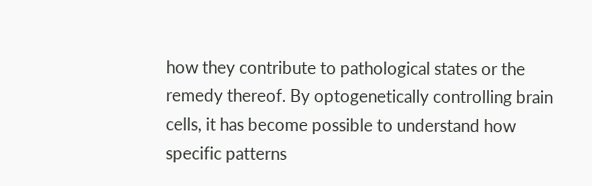how they contribute to pathological states or the remedy thereof. By optogenetically controlling brain cells, it has become possible to understand how specific patterns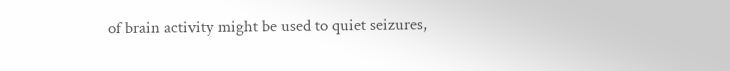of brain activity might be used to quiet seizures,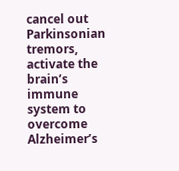cancel out Parkinsonian tremors, activate the brain’s immune system to overcome Alzheimer’s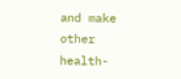and make other health-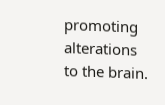promoting alterations to the brain.